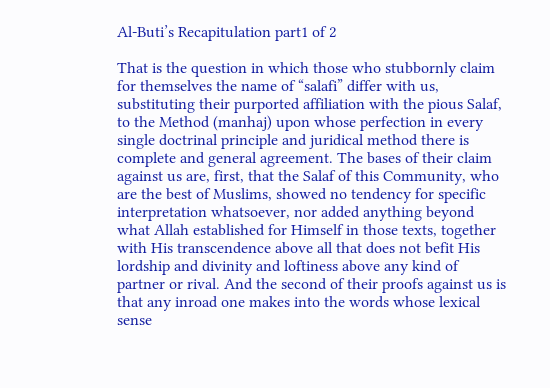Al-Buti’s Recapitulation part1 of 2

That is the question in which those who stubbornly claim for themselves the name of “salafi” differ with us, substituting their purported affiliation with the pious Salaf, to the Method (manhaj) upon whose perfection in every single doctrinal principle and juridical method there is complete and general agreement. The bases of their claim against us are, first, that the Salaf of this Community, who are the best of Muslims, showed no tendency for specific interpretation whatsoever, nor added anything beyond what Allah established for Himself in those texts, together with His transcendence above all that does not befit His lordship and divinity and loftiness above any kind of partner or rival. And the second of their proofs against us is that any inroad one makes into the words whose lexical sense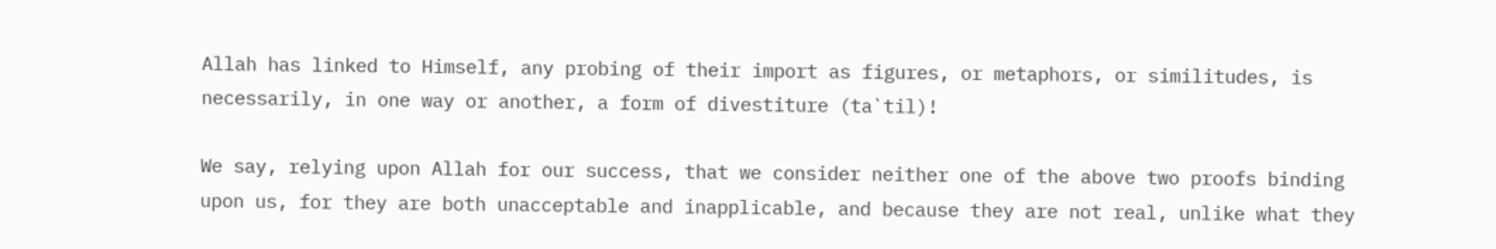Allah has linked to Himself, any probing of their import as figures, or metaphors, or similitudes, is necessarily, in one way or another, a form of divestiture (ta`til)!

We say, relying upon Allah for our success, that we consider neither one of the above two proofs binding upon us, for they are both unacceptable and inapplicable, and because they are not real, unlike what they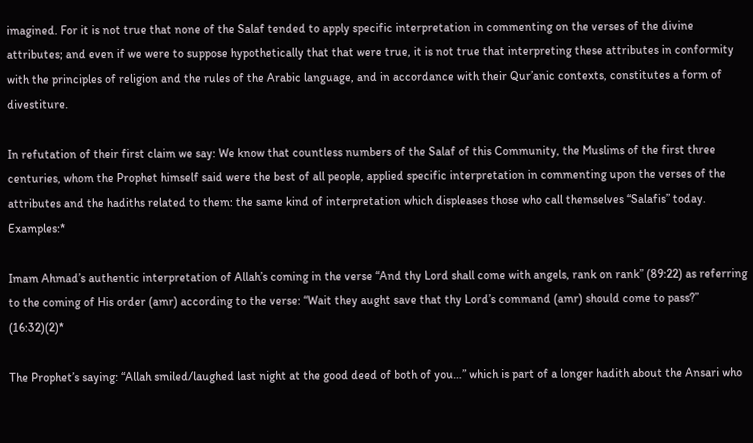imagined. For it is not true that none of the Salaf tended to apply specific interpretation in commenting on the verses of the divine attributes; and even if we were to suppose hypothetically that that were true, it is not true that interpreting these attributes in conformity with the principles of religion and the rules of the Arabic language, and in accordance with their Qur’anic contexts, constitutes a form of divestiture.

In refutation of their first claim we say: We know that countless numbers of the Salaf of this Community, the Muslims of the first three centuries, whom the Prophet himself said were the best of all people, applied specific interpretation in commenting upon the verses of the attributes and the hadiths related to them: the same kind of interpretation which displeases those who call themselves “Salafis” today. Examples:*

Imam Ahmad’s authentic interpretation of Allah’s coming in the verse “And thy Lord shall come with angels, rank on rank” (89:22) as referring to the coming of His order (amr) according to the verse: “Wait they aught save that thy Lord’s command (amr) should come to pass?” (16:32)(2)*

The Prophet’s saying: “Allah smiled/laughed last night at the good deed of both of you…” which is part of a longer hadith about the Ansari who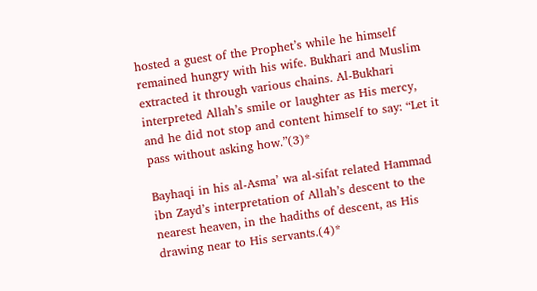hosted a guest of the Prophet’s while he himself remained hungry with his wife. Bukhari and Muslim extracted it through various chains. Al-Bukhari interpreted Allah’s smile or laughter as His mercy, and he did not stop and content himself to say: “Let it pass without asking how.”(3)*

Bayhaqi in his al-Asma’ wa al-sifat related Hammad ibn Zayd’s interpretation of Allah’s descent to the nearest heaven, in the hadiths of descent, as His drawing near to His servants.(4)*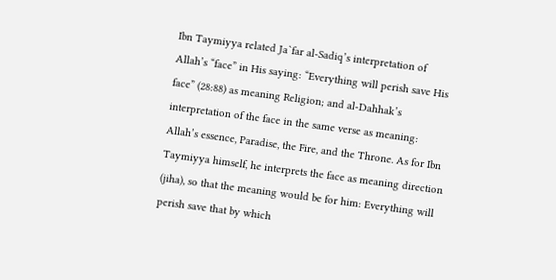Ibn Taymiyya related Ja`far al-Sadiq’s interpretation of Allah’s “face” in His saying: “Everything will perish save His face” (28:88) as meaning Religion; and al-Dahhak’s interpretation of the face in the same verse as meaning: Allah’s essence, Paradise, the Fire, and the Throne. As for Ibn Taymiyya himself, he interprets the face as meaning direction (jiha), so that the meaning would be for him: Everything will perish save that by which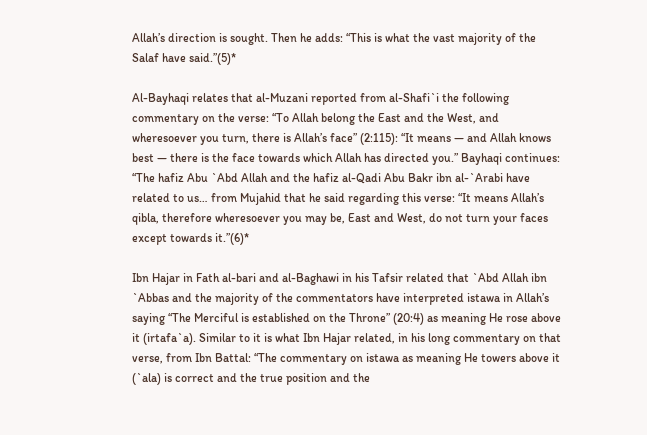Allah’s direction is sought. Then he adds: “This is what the vast majority of the Salaf have said.”(5)*

Al-Bayhaqi relates that al-Muzani reported from al-Shafi`i the following commentary on the verse: “To Allah belong the East and the West, and wheresoever you turn, there is Allah’s face” (2:115): “It means — and Allah knows best — there is the face towards which Allah has directed you.” Bayhaqi continues: “The hafiz Abu `Abd Allah and the hafiz al-Qadi Abu Bakr ibn al-`Arabi have related to us… from Mujahid that he said regarding this verse: “It means Allah’s qibla, therefore wheresoever you may be, East and West, do not turn your faces except towards it.”(6)*

Ibn Hajar in Fath al-bari and al-Baghawi in his Tafsir related that `Abd Allah ibn `Abbas and the majority of the commentators have interpreted istawa in Allah’s saying “The Merciful is established on the Throne” (20:4) as meaning He rose above it (irtafa`a). Similar to it is what Ibn Hajar related, in his long commentary on that verse, from Ibn Battal: “The commentary on istawa as meaning He towers above it (`ala) is correct and the true position and the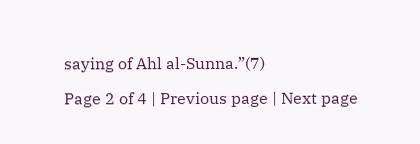saying of Ahl al-Sunna.”(7)

Page 2 of 4 | Previous page | Next page